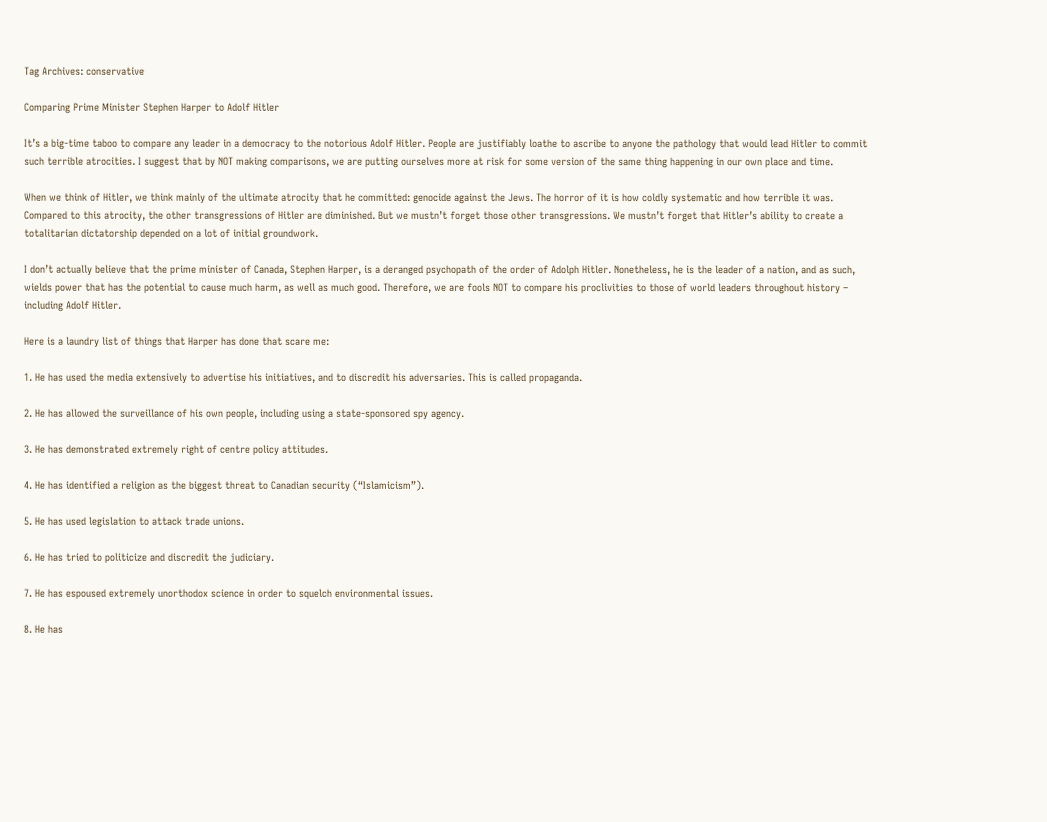Tag Archives: conservative

Comparing Prime Minister Stephen Harper to Adolf Hitler

It’s a big-time taboo to compare any leader in a democracy to the notorious Adolf Hitler. People are justifiably loathe to ascribe to anyone the pathology that would lead Hitler to commit such terrible atrocities. I suggest that by NOT making comparisons, we are putting ourselves more at risk for some version of the same thing happening in our own place and time.

When we think of Hitler, we think mainly of the ultimate atrocity that he committed: genocide against the Jews. The horror of it is how coldly systematic and how terrible it was. Compared to this atrocity, the other transgressions of Hitler are diminished. But we mustn’t forget those other transgressions. We mustn’t forget that Hitler’s ability to create a totalitarian dictatorship depended on a lot of initial groundwork.

I don’t actually believe that the prime minister of Canada, Stephen Harper, is a deranged psychopath of the order of Adolph Hitler. Nonetheless, he is the leader of a nation, and as such, wields power that has the potential to cause much harm, as well as much good. Therefore, we are fools NOT to compare his proclivities to those of world leaders throughout history – including Adolf Hitler.

Here is a laundry list of things that Harper has done that scare me:

1. He has used the media extensively to advertise his initiatives, and to discredit his adversaries. This is called propaganda.

2. He has allowed the surveillance of his own people, including using a state-sponsored spy agency.

3. He has demonstrated extremely right of centre policy attitudes.

4. He has identified a religion as the biggest threat to Canadian security (“Islamicism”).

5. He has used legislation to attack trade unions.

6. He has tried to politicize and discredit the judiciary.

7. He has espoused extremely unorthodox science in order to squelch environmental issues.

8. He has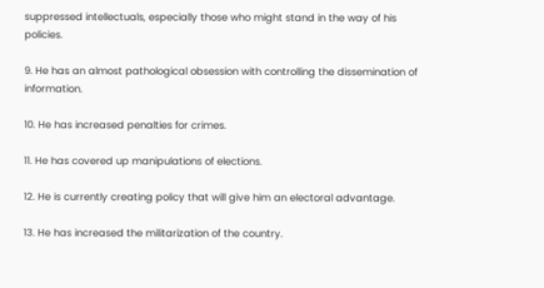suppressed intellectuals, especially those who might stand in the way of his policies.

9. He has an almost pathological obsession with controlling the dissemination of information.

10. He has increased penalties for crimes.

11. He has covered up manipulations of elections.

12. He is currently creating policy that will give him an electoral advantage.

13. He has increased the militarization of the country.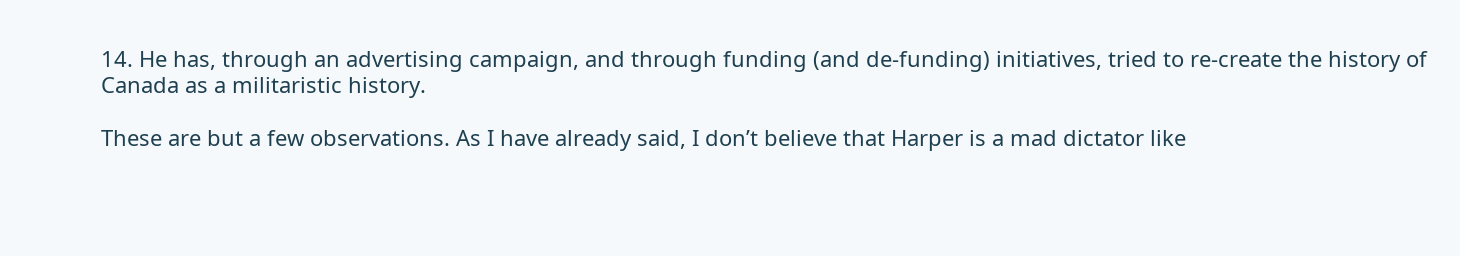14. He has, through an advertising campaign, and through funding (and de-funding) initiatives, tried to re-create the history of Canada as a militaristic history.

These are but a few observations. As I have already said, I don’t believe that Harper is a mad dictator like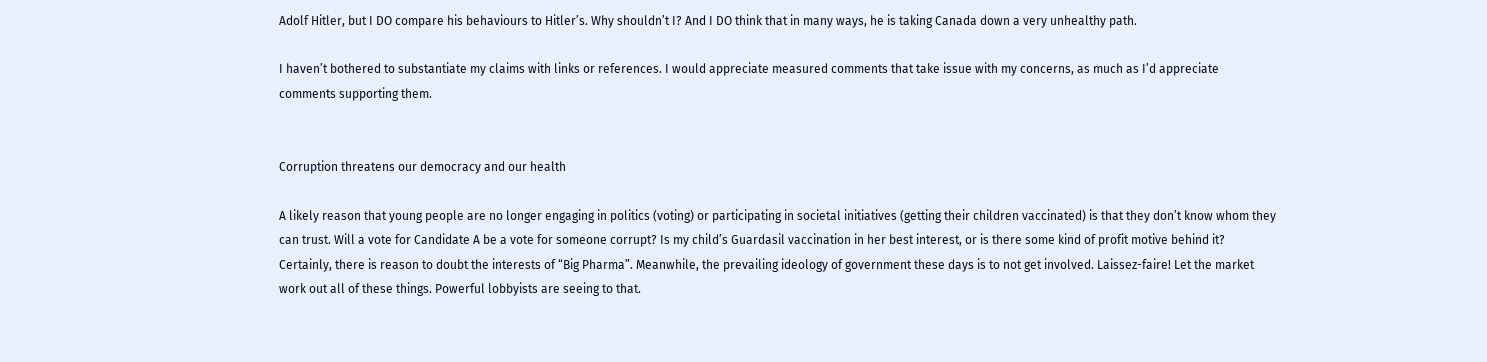Adolf Hitler, but I DO compare his behaviours to Hitler’s. Why shouldn’t I? And I DO think that in many ways, he is taking Canada down a very unhealthy path.

I haven’t bothered to substantiate my claims with links or references. I would appreciate measured comments that take issue with my concerns, as much as I’d appreciate comments supporting them.


Corruption threatens our democracy and our health

A likely reason that young people are no longer engaging in politics (voting) or participating in societal initiatives (getting their children vaccinated) is that they don’t know whom they can trust. Will a vote for Candidate A be a vote for someone corrupt? Is my child’s Guardasil vaccination in her best interest, or is there some kind of profit motive behind it? Certainly, there is reason to doubt the interests of “Big Pharma”. Meanwhile, the prevailing ideology of government these days is to not get involved. Laissez-faire! Let the market work out all of these things. Powerful lobbyists are seeing to that.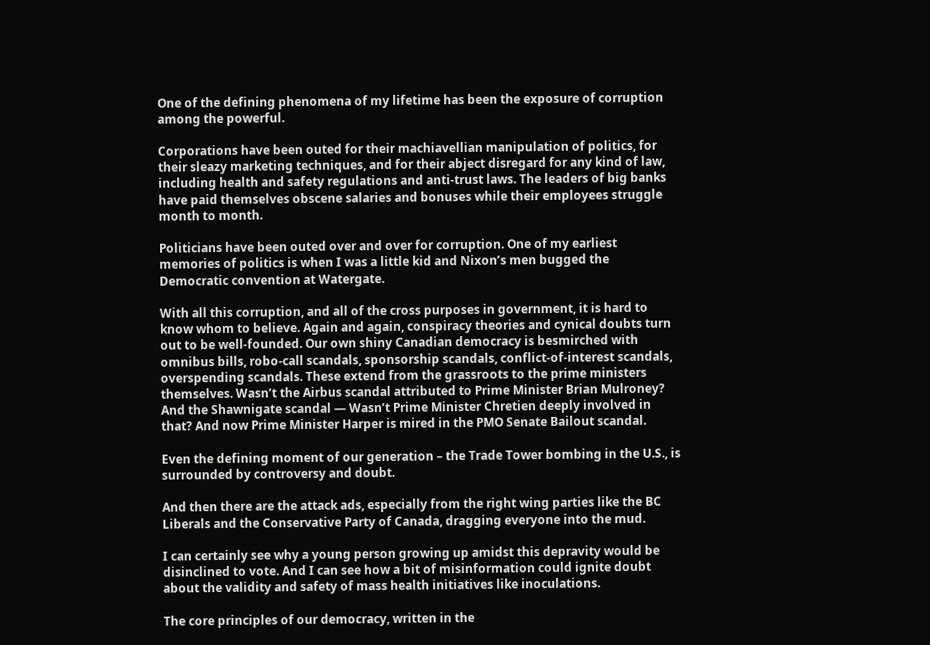One of the defining phenomena of my lifetime has been the exposure of corruption among the powerful.

Corporations have been outed for their machiavellian manipulation of politics, for their sleazy marketing techniques, and for their abject disregard for any kind of law, including health and safety regulations and anti-trust laws. The leaders of big banks have paid themselves obscene salaries and bonuses while their employees struggle month to month.

Politicians have been outed over and over for corruption. One of my earliest memories of politics is when I was a little kid and Nixon’s men bugged the Democratic convention at Watergate.

With all this corruption, and all of the cross purposes in government, it is hard to know whom to believe. Again and again, conspiracy theories and cynical doubts turn out to be well-founded. Our own shiny Canadian democracy is besmirched with omnibus bills, robo-call scandals, sponsorship scandals, conflict-of-interest scandals, overspending scandals. These extend from the grassroots to the prime ministers themselves. Wasn’t the Airbus scandal attributed to Prime Minister Brian Mulroney? And the Shawnigate scandal — Wasn’t Prime Minister Chretien deeply involved in that? And now Prime Minister Harper is mired in the PMO Senate Bailout scandal.

Even the defining moment of our generation – the Trade Tower bombing in the U.S., is surrounded by controversy and doubt.

And then there are the attack ads, especially from the right wing parties like the BC Liberals and the Conservative Party of Canada, dragging everyone into the mud.

I can certainly see why a young person growing up amidst this depravity would be disinclined to vote. And I can see how a bit of misinformation could ignite doubt about the validity and safety of mass health initiatives like inoculations.

The core principles of our democracy, written in the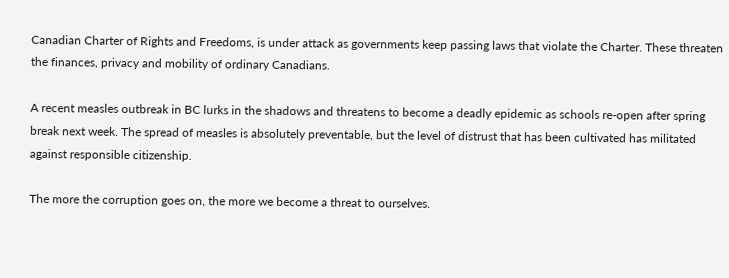Canadian Charter of Rights and Freedoms, is under attack as governments keep passing laws that violate the Charter. These threaten the finances, privacy and mobility of ordinary Canadians.

A recent measles outbreak in BC lurks in the shadows and threatens to become a deadly epidemic as schools re-open after spring break next week. The spread of measles is absolutely preventable, but the level of distrust that has been cultivated has militated against responsible citizenship.

The more the corruption goes on, the more we become a threat to ourselves.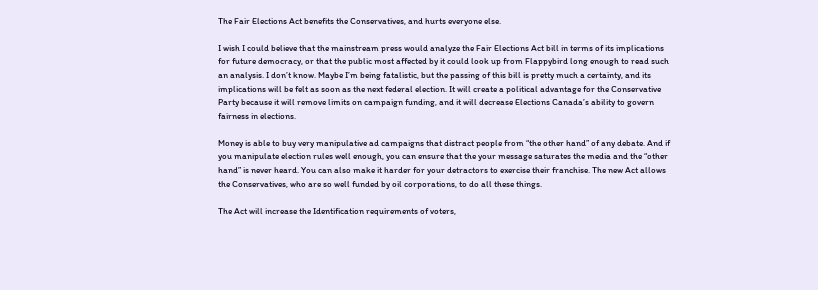The Fair Elections Act benefits the Conservatives, and hurts everyone else.

I wish I could believe that the mainstream press would analyze the Fair Elections Act bill in terms of its implications for future democracy, or that the public most affected by it could look up from Flappybird long enough to read such an analysis. I don’t know. Maybe I’m being fatalistic, but the passing of this bill is pretty much a certainty, and its implications will be felt as soon as the next federal election. It will create a political advantage for the Conservative Party because it will remove limits on campaign funding, and it will decrease Elections Canada’s ability to govern fairness in elections.

Money is able to buy very manipulative ad campaigns that distract people from “the other hand” of any debate. And if you manipulate election rules well enough, you can ensure that the your message saturates the media and the “other hand” is never heard. You can also make it harder for your detractors to exercise their franchise. The new Act allows the Conservatives, who are so well funded by oil corporations, to do all these things.

The Act will increase the Identification requirements of voters,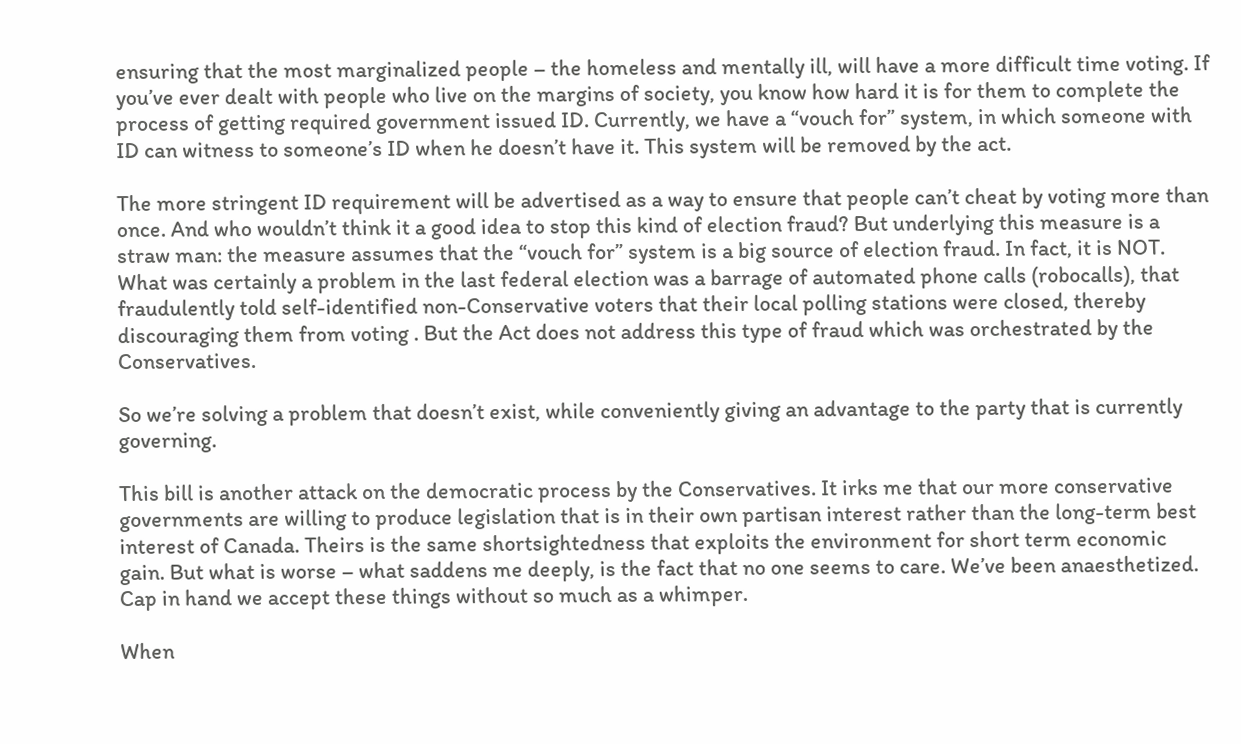ensuring that the most marginalized people – the homeless and mentally ill, will have a more difficult time voting. If you’ve ever dealt with people who live on the margins of society, you know how hard it is for them to complete the process of getting required government issued ID. Currently, we have a “vouch for” system, in which someone with ID can witness to someone’s ID when he doesn’t have it. This system will be removed by the act.

The more stringent ID requirement will be advertised as a way to ensure that people can’t cheat by voting more than once. And who wouldn’t think it a good idea to stop this kind of election fraud? But underlying this measure is a straw man: the measure assumes that the “vouch for” system is a big source of election fraud. In fact, it is NOT. What was certainly a problem in the last federal election was a barrage of automated phone calls (robocalls), that fraudulently told self-identified non-Conservative voters that their local polling stations were closed, thereby discouraging them from voting . But the Act does not address this type of fraud which was orchestrated by the Conservatives.

So we’re solving a problem that doesn’t exist, while conveniently giving an advantage to the party that is currently governing.

This bill is another attack on the democratic process by the Conservatives. It irks me that our more conservative governments are willing to produce legislation that is in their own partisan interest rather than the long-term best interest of Canada. Theirs is the same shortsightedness that exploits the environment for short term economic gain. But what is worse – what saddens me deeply, is the fact that no one seems to care. We’ve been anaesthetized. Cap in hand we accept these things without so much as a whimper.

When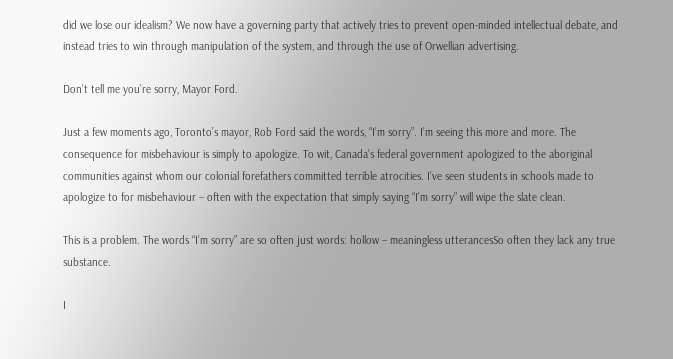did we lose our idealism? We now have a governing party that actively tries to prevent open-minded intellectual debate, and instead tries to win through manipulation of the system, and through the use of Orwellian advertising.

Don’t tell me you’re sorry, Mayor Ford.

Just a few moments ago, Toronto’s mayor, Rob Ford said the words, “I’m sorry”. I’m seeing this more and more. The consequence for misbehaviour is simply to apologize. To wit, Canada’s federal government apologized to the aboriginal communities against whom our colonial forefathers committed terrible atrocities. I’ve seen students in schools made to apologize to for misbehaviour – often with the expectation that simply saying “I’m sorry” will wipe the slate clean.

This is a problem. The words “I’m sorry” are so often just words: hollow – meaningless utterancesSo often they lack any true substance.

I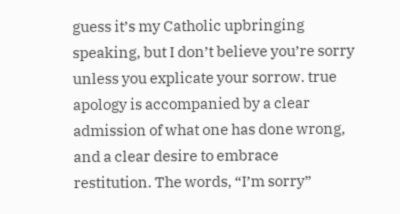guess it’s my Catholic upbringing speaking, but I don’t believe you’re sorry unless you explicate your sorrow. true apology is accompanied by a clear admission of what one has done wrong, and a clear desire to embrace restitution. The words, “I’m sorry”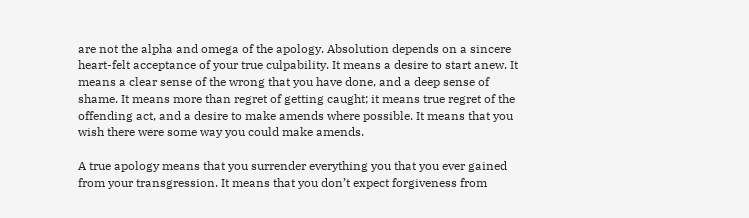are not the alpha and omega of the apology. Absolution depends on a sincere heart-felt acceptance of your true culpability. It means a desire to start anew. It means a clear sense of the wrong that you have done, and a deep sense of shame. It means more than regret of getting caught; it means true regret of the offending act, and a desire to make amends where possible. It means that you wish there were some way you could make amends.

A true apology means that you surrender everything you that you ever gained from your transgression. It means that you don’t expect forgiveness from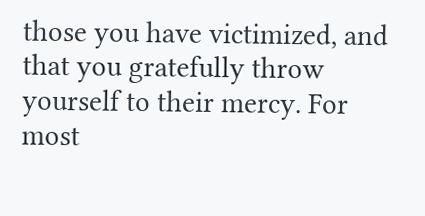those you have victimized, and that you gratefully throw yourself to their mercy. For most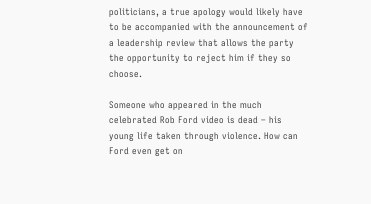politicians, a true apology would likely have to be accompanied with the announcement of a leadership review that allows the party the opportunity to reject him if they so choose.

Someone who appeared in the much celebrated Rob Ford video is dead – his young life taken through violence. How can Ford even get on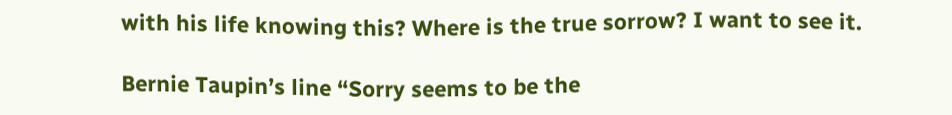with his life knowing this? Where is the true sorrow? I want to see it.

Bernie Taupin’s line “Sorry seems to be the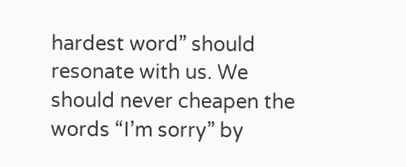hardest word” should resonate with us. We should never cheapen the words “I’m sorry” by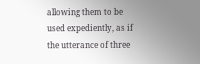allowing them to be used expediently, as if the utterance of three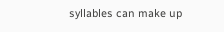syllables can make up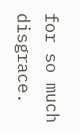for so much disgrace.